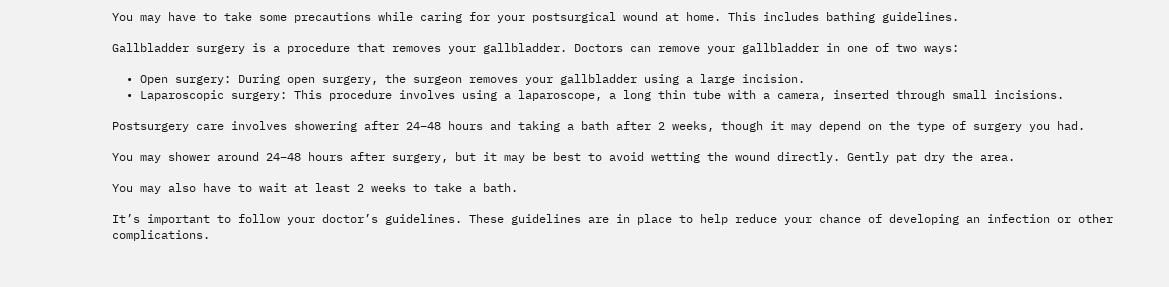You may have to take some precautions while caring for your postsurgical wound at home. This includes bathing guidelines.

Gallbladder surgery is a procedure that removes your gallbladder. Doctors can remove your gallbladder in one of two ways:

  • Open surgery: During open surgery, the surgeon removes your gallbladder using a large incision.
  • Laparoscopic surgery: This procedure involves using a laparoscope, a long thin tube with a camera, inserted through small incisions.

Postsurgery care involves showering after 24–48 hours and taking a bath after 2 weeks, though it may depend on the type of surgery you had.

You may shower around 24–48 hours after surgery, but it may be best to avoid wetting the wound directly. Gently pat dry the area.

You may also have to wait at least 2 weeks to take a bath.

It’s important to follow your doctor’s guidelines. These guidelines are in place to help reduce your chance of developing an infection or other complications.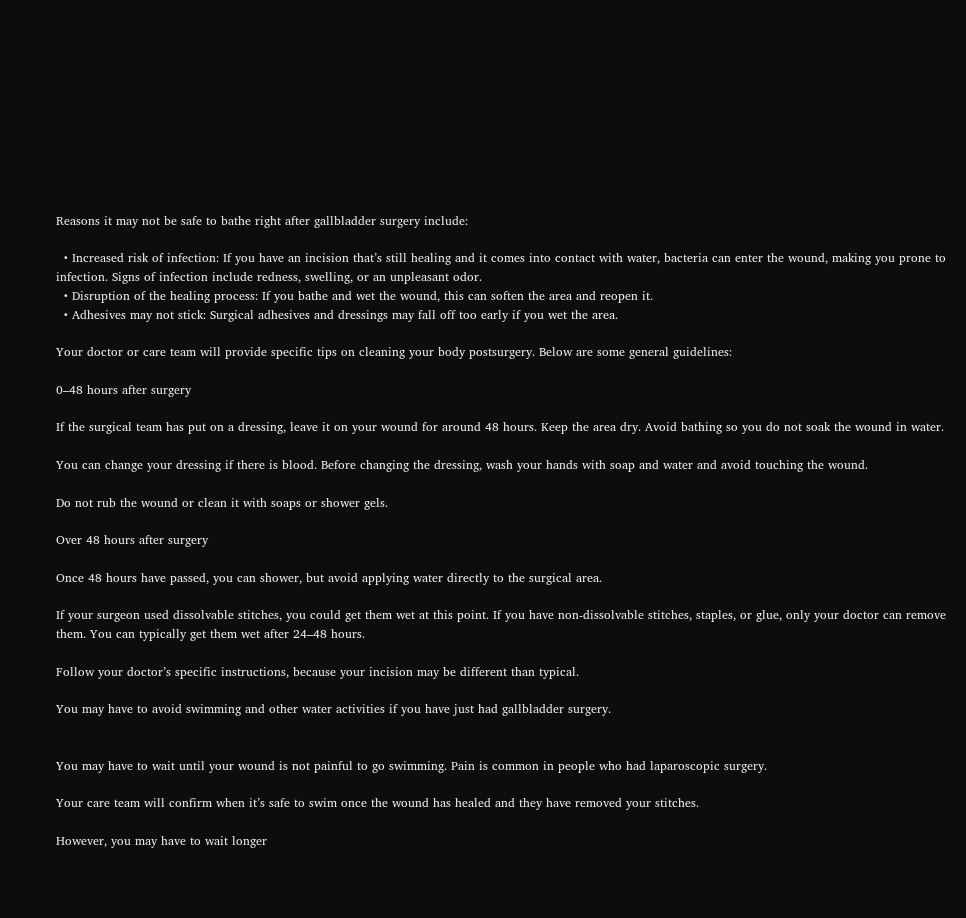Reasons it may not be safe to bathe right after gallbladder surgery include:

  • Increased risk of infection: If you have an incision that’s still healing and it comes into contact with water, bacteria can enter the wound, making you prone to infection. Signs of infection include redness, swelling, or an unpleasant odor.
  • Disruption of the healing process: If you bathe and wet the wound, this can soften the area and reopen it.
  • Adhesives may not stick: Surgical adhesives and dressings may fall off too early if you wet the area.

Your doctor or care team will provide specific tips on cleaning your body postsurgery. Below are some general guidelines:

0–48 hours after surgery

If the surgical team has put on a dressing, leave it on your wound for around 48 hours. Keep the area dry. Avoid bathing so you do not soak the wound in water.

You can change your dressing if there is blood. Before changing the dressing, wash your hands with soap and water and avoid touching the wound.

Do not rub the wound or clean it with soaps or shower gels.

Over 48 hours after surgery

Once 48 hours have passed, you can shower, but avoid applying water directly to the surgical area.

If your surgeon used dissolvable stitches, you could get them wet at this point. If you have non-dissolvable stitches, staples, or glue, only your doctor can remove them. You can typically get them wet after 24–48 hours.

Follow your doctor’s specific instructions, because your incision may be different than typical.

You may have to avoid swimming and other water activities if you have just had gallbladder surgery.


You may have to wait until your wound is not painful to go swimming. Pain is common in people who had laparoscopic surgery.

Your care team will confirm when it’s safe to swim once the wound has healed and they have removed your stitches.

However, you may have to wait longer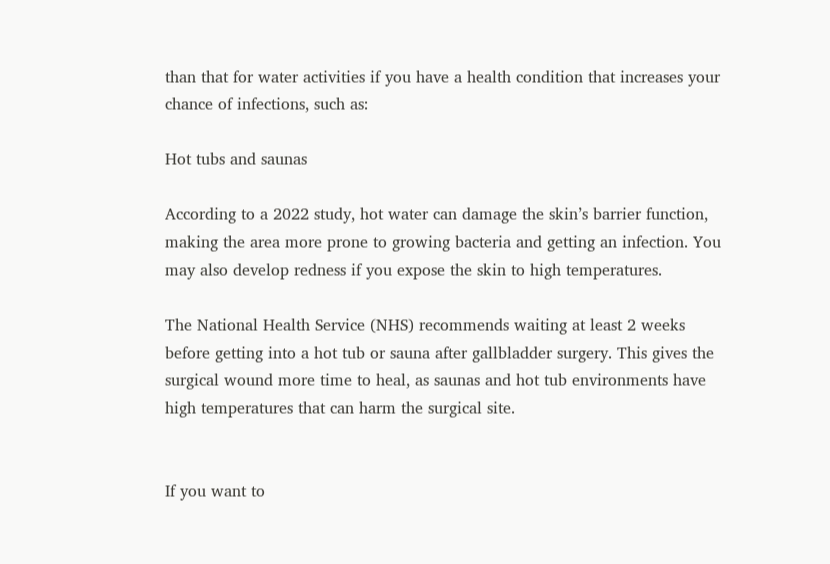than that for water activities if you have a health condition that increases your chance of infections, such as:

Hot tubs and saunas

According to a 2022 study, hot water can damage the skin’s barrier function, making the area more prone to growing bacteria and getting an infection. You may also develop redness if you expose the skin to high temperatures.

The National Health Service (NHS) recommends waiting at least 2 weeks before getting into a hot tub or sauna after gallbladder surgery. This gives the surgical wound more time to heal, as saunas and hot tub environments have high temperatures that can harm the surgical site.


If you want to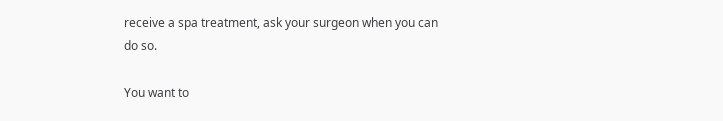receive a spa treatment, ask your surgeon when you can do so.

You want to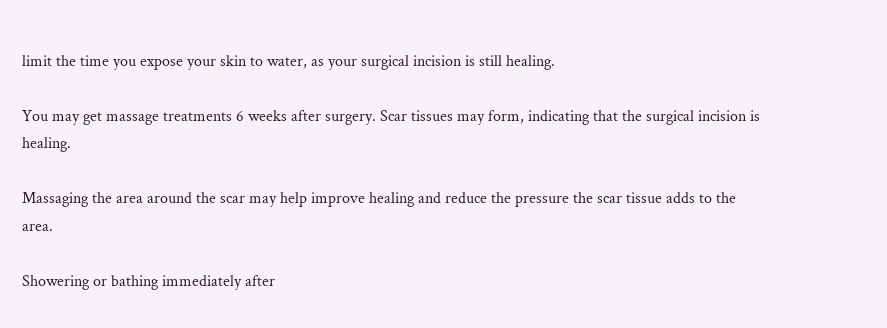limit the time you expose your skin to water, as your surgical incision is still healing.

You may get massage treatments 6 weeks after surgery. Scar tissues may form, indicating that the surgical incision is healing.

Massaging the area around the scar may help improve healing and reduce the pressure the scar tissue adds to the area.

Showering or bathing immediately after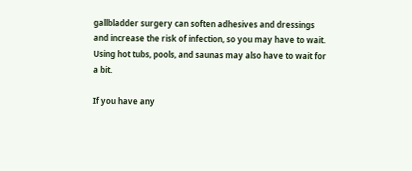gallbladder surgery can soften adhesives and dressings and increase the risk of infection, so you may have to wait. Using hot tubs, pools, and saunas may also have to wait for a bit.

If you have any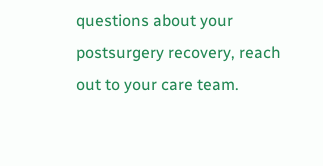questions about your postsurgery recovery, reach out to your care team.